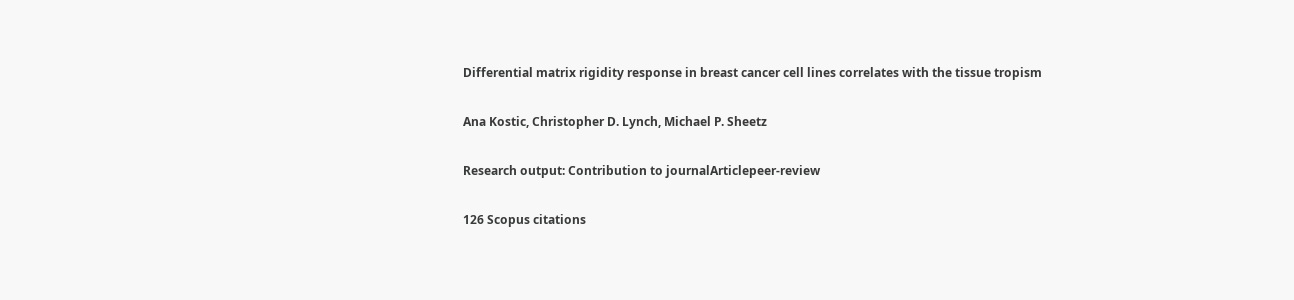Differential matrix rigidity response in breast cancer cell lines correlates with the tissue tropism

Ana Kostic, Christopher D. Lynch, Michael P. Sheetz

Research output: Contribution to journalArticlepeer-review

126 Scopus citations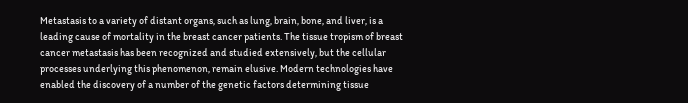Metastasis to a variety of distant organs, such as lung, brain, bone, and liver, is a leading cause of mortality in the breast cancer patients. The tissue tropism of breast cancer metastasis has been recognized and studied extensively, but the cellular processes underlying this phenomenon, remain elusive. Modern technologies have enabled the discovery of a number of the genetic factors determining tissue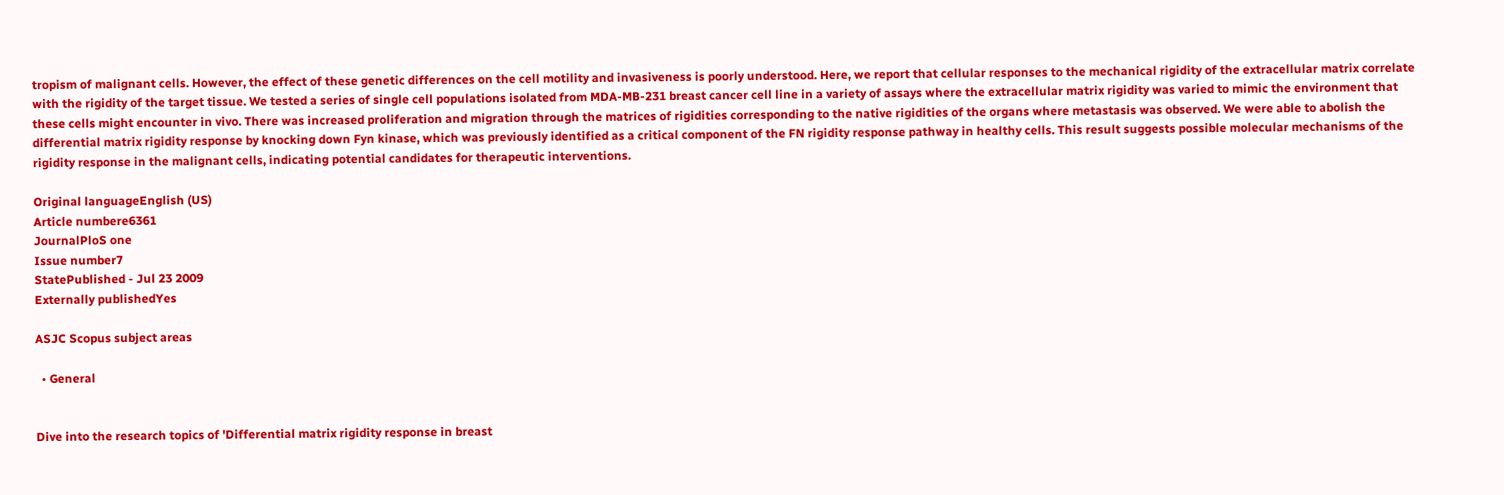tropism of malignant cells. However, the effect of these genetic differences on the cell motility and invasiveness is poorly understood. Here, we report that cellular responses to the mechanical rigidity of the extracellular matrix correlate with the rigidity of the target tissue. We tested a series of single cell populations isolated from MDA-MB-231 breast cancer cell line in a variety of assays where the extracellular matrix rigidity was varied to mimic the environment that these cells might encounter in vivo. There was increased proliferation and migration through the matrices of rigidities corresponding to the native rigidities of the organs where metastasis was observed. We were able to abolish the differential matrix rigidity response by knocking down Fyn kinase, which was previously identified as a critical component of the FN rigidity response pathway in healthy cells. This result suggests possible molecular mechanisms of the rigidity response in the malignant cells, indicating potential candidates for therapeutic interventions.

Original languageEnglish (US)
Article numbere6361
JournalPloS one
Issue number7
StatePublished - Jul 23 2009
Externally publishedYes

ASJC Scopus subject areas

  • General


Dive into the research topics of 'Differential matrix rigidity response in breast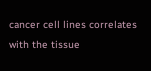cancer cell lines correlates with the tissue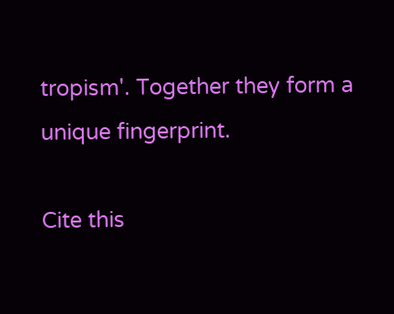tropism'. Together they form a unique fingerprint.

Cite this